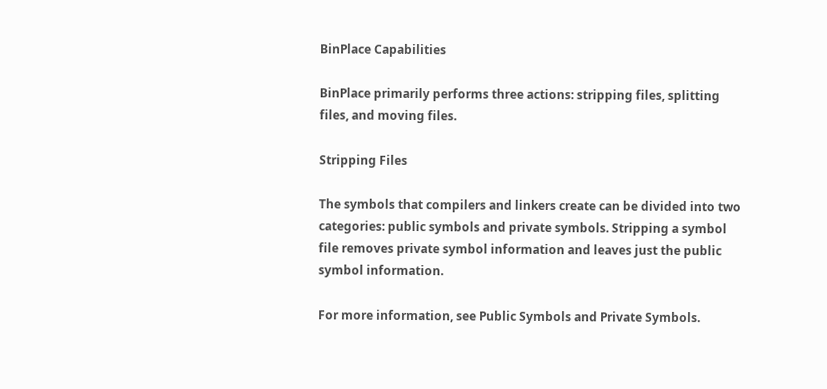BinPlace Capabilities

BinPlace primarily performs three actions: stripping files, splitting files, and moving files.

Stripping Files

The symbols that compilers and linkers create can be divided into two categories: public symbols and private symbols. Stripping a symbol file removes private symbol information and leaves just the public symbol information.

For more information, see Public Symbols and Private Symbols.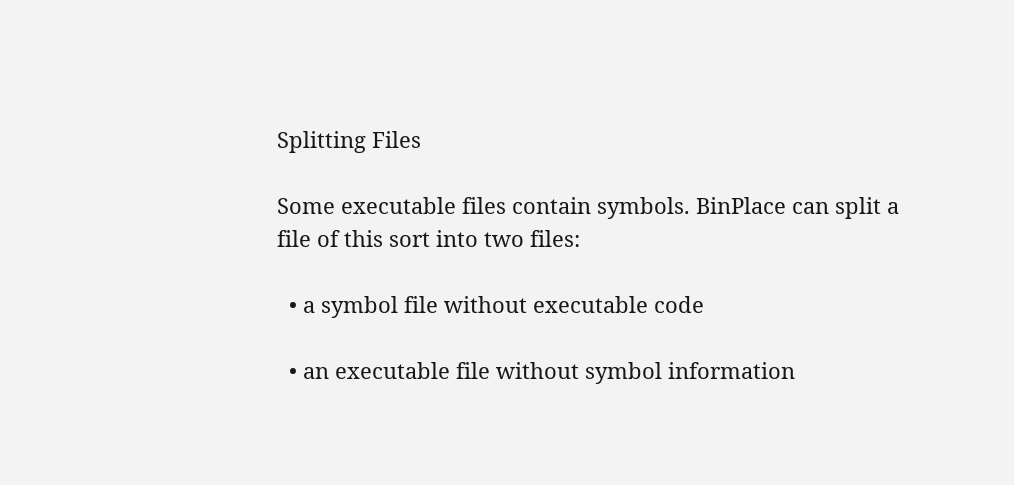Splitting Files

Some executable files contain symbols. BinPlace can split a file of this sort into two files:

  • a symbol file without executable code

  • an executable file without symbol information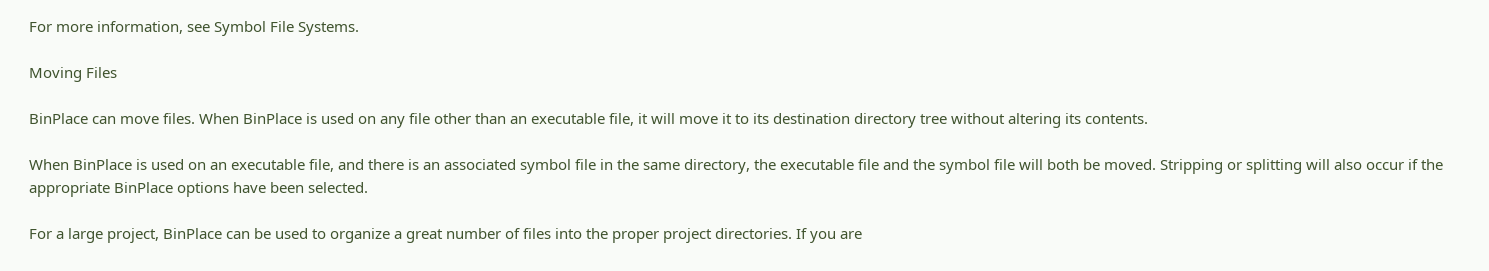For more information, see Symbol File Systems.

Moving Files

BinPlace can move files. When BinPlace is used on any file other than an executable file, it will move it to its destination directory tree without altering its contents.

When BinPlace is used on an executable file, and there is an associated symbol file in the same directory, the executable file and the symbol file will both be moved. Stripping or splitting will also occur if the appropriate BinPlace options have been selected.

For a large project, BinPlace can be used to organize a great number of files into the proper project directories. If you are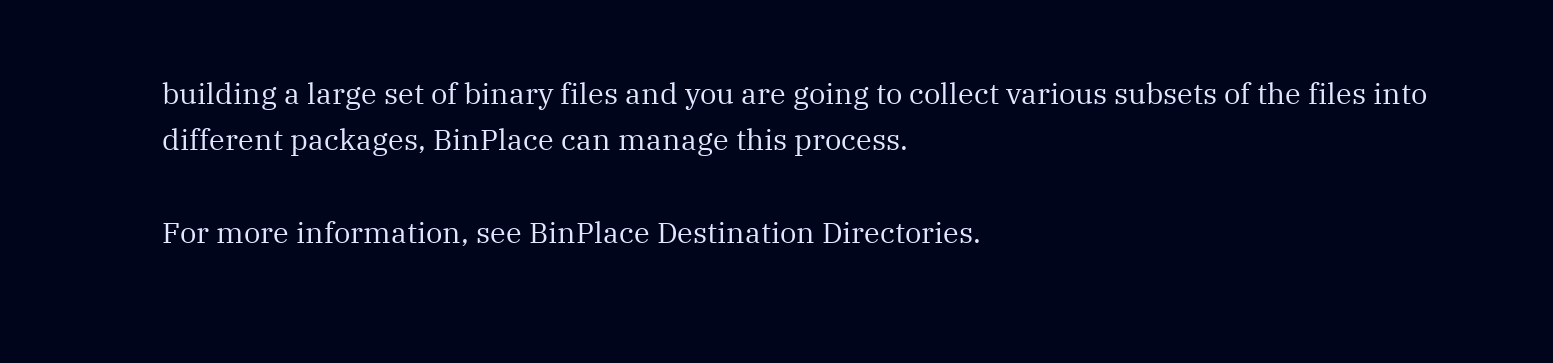building a large set of binary files and you are going to collect various subsets of the files into different packages, BinPlace can manage this process.

For more information, see BinPlace Destination Directories.